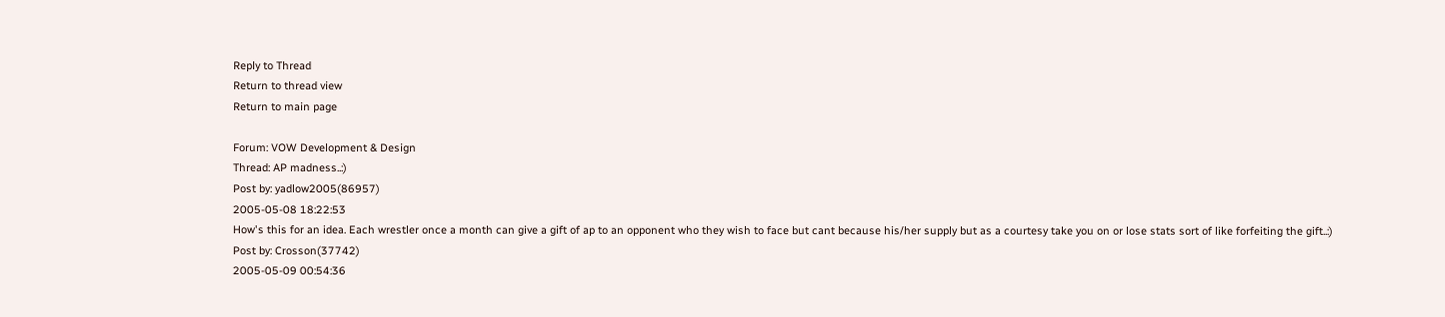Reply to Thread
Return to thread view
Return to main page

Forum: VOW Development & Design
Thread: AP madness..:)
Post by: yadlow2005(86957)
2005-05-08 18:22:53
How's this for an idea. Each wrestler once a month can give a gift of ap to an opponent who they wish to face but cant because his/her supply but as a courtesy take you on or lose stats sort of like forfeiting the gift..:)
Post by: Crosson(37742)
2005-05-09 00:54:36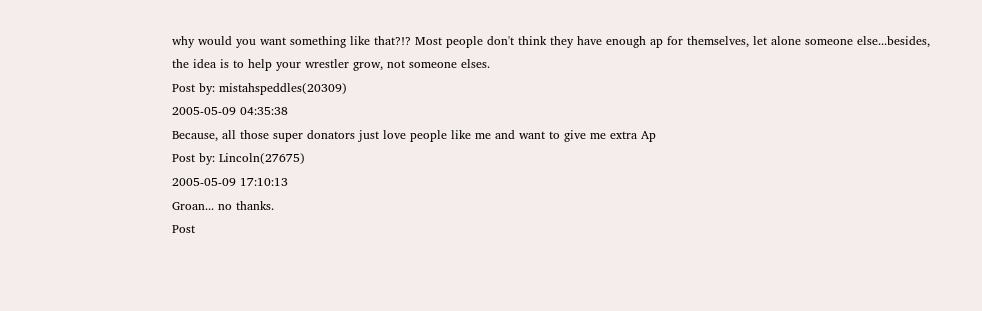why would you want something like that?!? Most people don't think they have enough ap for themselves, let alone someone else...besides, the idea is to help your wrestler grow, not someone elses.
Post by: mistahspeddles(20309)
2005-05-09 04:35:38
Because, all those super donators just love people like me and want to give me extra Ap
Post by: Lincoln(27675)
2005-05-09 17:10:13
Groan... no thanks.
Post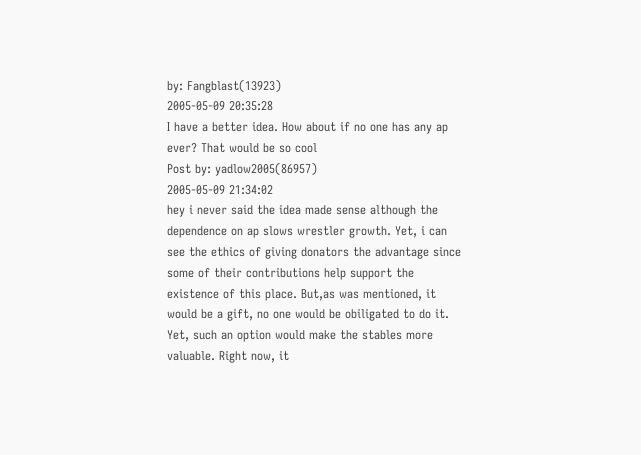by: Fangblast(13923)
2005-05-09 20:35:28
I have a better idea. How about if no one has any ap ever? That would be so cool
Post by: yadlow2005(86957)
2005-05-09 21:34:02
hey i never said the idea made sense although the dependence on ap slows wrestler growth. Yet, i can see the ethics of giving donators the advantage since some of their contributions help support the existence of this place. But,as was mentioned, it would be a gift, no one would be obiligated to do it. Yet, such an option would make the stables more valuable. Right now, it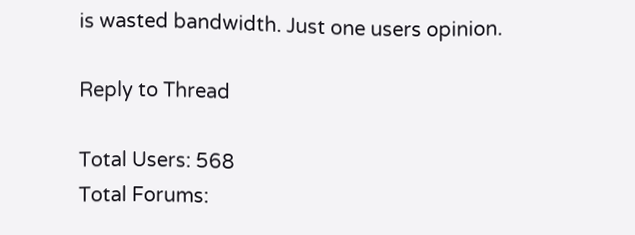is wasted bandwidth. Just one users opinion.

Reply to Thread

Total Users: 568
Total Forums: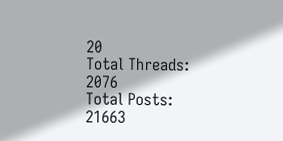20
Total Threads: 2076
Total Posts: 21663